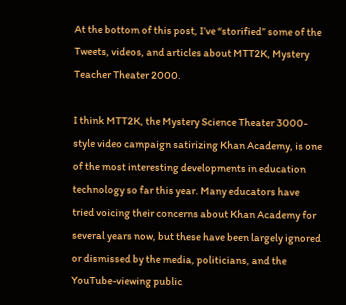At the bottom of this post, I’ve “storified” some of the Tweets, videos, and articles about MTT2K, Mystery Teacher Theater 2000.

I think MTT2K, the Mystery Science Theater 3000-style video campaign satirizing Khan Academy, is one of the most interesting developments in education technology so far this year. Many educators have tried voicing their concerns about Khan Academy for several years now, but these have been largely ignored or dismissed by the media, politicians, and the YouTube-viewing public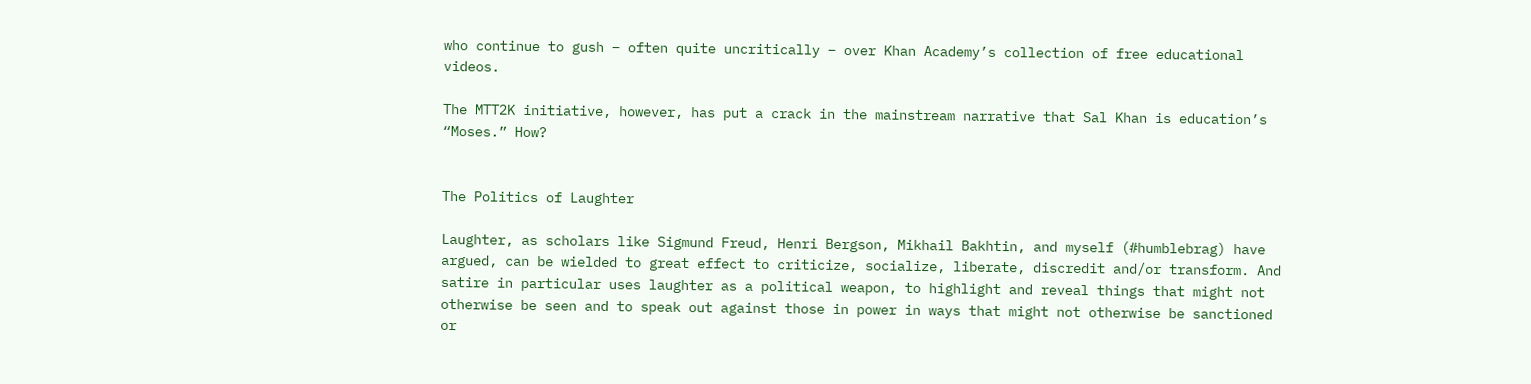who continue to gush – often quite uncritically – over Khan Academy’s collection of free educational videos.

The MTT2K initiative, however, has put a crack in the mainstream narrative that Sal Khan is education’s “Moses.” How?


The Politics of Laughter

Laughter, as scholars like Sigmund Freud, Henri Bergson, Mikhail Bakhtin, and myself (#humblebrag) have argued, can be wielded to great effect to criticize, socialize, liberate, discredit and/or transform. And satire in particular uses laughter as a political weapon, to highlight and reveal things that might not otherwise be seen and to speak out against those in power in ways that might not otherwise be sanctioned or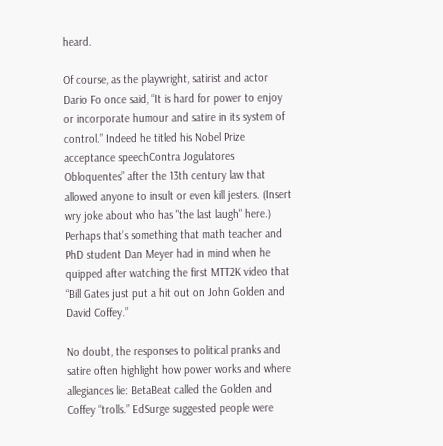heard.

Of course, as the playwright, satirist and actor Dario Fo once said, “It is hard for power to enjoy or incorporate humour and satire in its system of control.” Indeed he titled his Nobel Prize acceptance speechContra Jogulatores Obloquentes” after the 13th century law that allowed anyone to insult or even kill jesters. (Insert wry joke about who has "the last laugh" here.) Perhaps that’s something that math teacher and PhD student Dan Meyer had in mind when he quipped after watching the first MTT2K video that “Bill Gates just put a hit out on John Golden and David Coffey.”

No doubt, the responses to political pranks and satire often highlight how power works and where allegiances lie: BetaBeat called the Golden and Coffey “trolls.” EdSurge suggested people were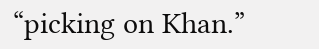“picking on Khan.”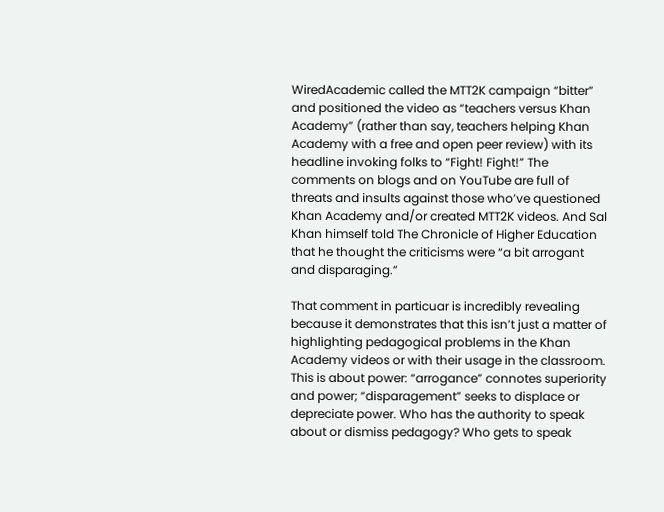WiredAcademic called the MTT2K campaign “bitter” and positioned the video as “teachers versus Khan Academy” (rather than say, teachers helping Khan Academy with a free and open peer review) with its headline invoking folks to “Fight! Fight!” The comments on blogs and on YouTube are full of threats and insults against those who’ve questioned Khan Academy and/or created MTT2K videos. And Sal Khan himself told The Chronicle of Higher Education that he thought the criticisms were “a bit arrogant and disparaging.”

That comment in particuar is incredibly revealing because it demonstrates that this isn’t just a matter of highlighting pedagogical problems in the Khan Academy videos or with their usage in the classroom. This is about power: “arrogance” connotes superiority and power; “disparagement” seeks to displace or depreciate power. Who has the authority to speak about or dismiss pedagogy? Who gets to speak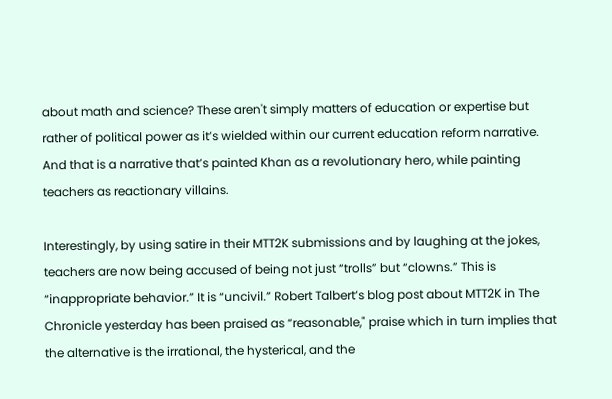about math and science? These aren't simply matters of education or expertise but rather of political power as it’s wielded within our current education reform narrative. And that is a narrative that’s painted Khan as a revolutionary hero, while painting teachers as reactionary villains.

Interestingly, by using satire in their MTT2K submissions and by laughing at the jokes, teachers are now being accused of being not just “trolls” but “clowns.” This is “inappropriate behavior.” It is “uncivil.” Robert Talbert’s blog post about MTT2K in The Chronicle yesterday has been praised as “reasonable," praise which in turn implies that the alternative is the irrational, the hysterical, and the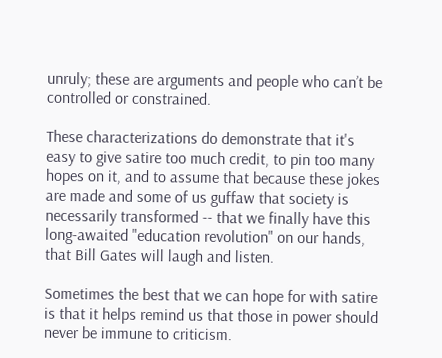unruly; these are arguments and people who can’t be controlled or constrained.

These characterizations do demonstrate that it's easy to give satire too much credit, to pin too many hopes on it, and to assume that because these jokes are made and some of us guffaw that society is necessarily transformed -- that we finally have this long-awaited "education revolution" on our hands, that Bill Gates will laugh and listen.

Sometimes the best that we can hope for with satire is that it helps remind us that those in power should never be immune to criticism.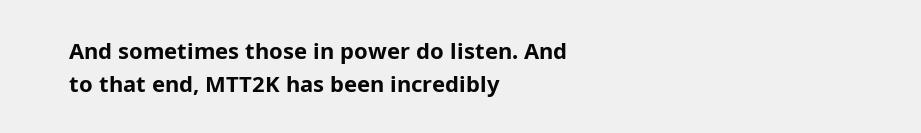And sometimes those in power do listen. And to that end, MTT2K has been incredibly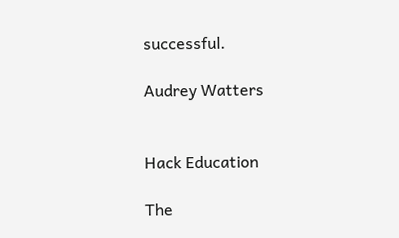successful.

Audrey Watters


Hack Education

The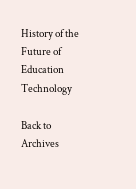History of the Future of Education Technology

Back to Archives